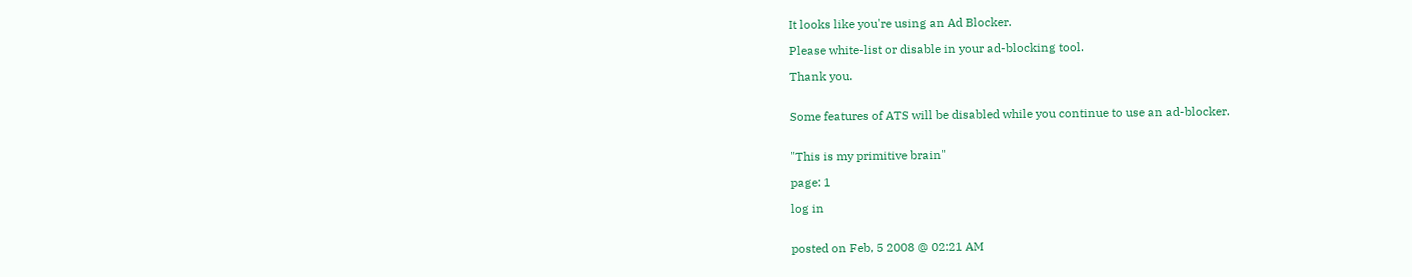It looks like you're using an Ad Blocker.

Please white-list or disable in your ad-blocking tool.

Thank you.


Some features of ATS will be disabled while you continue to use an ad-blocker.


"This is my primitive brain"

page: 1

log in


posted on Feb, 5 2008 @ 02:21 AM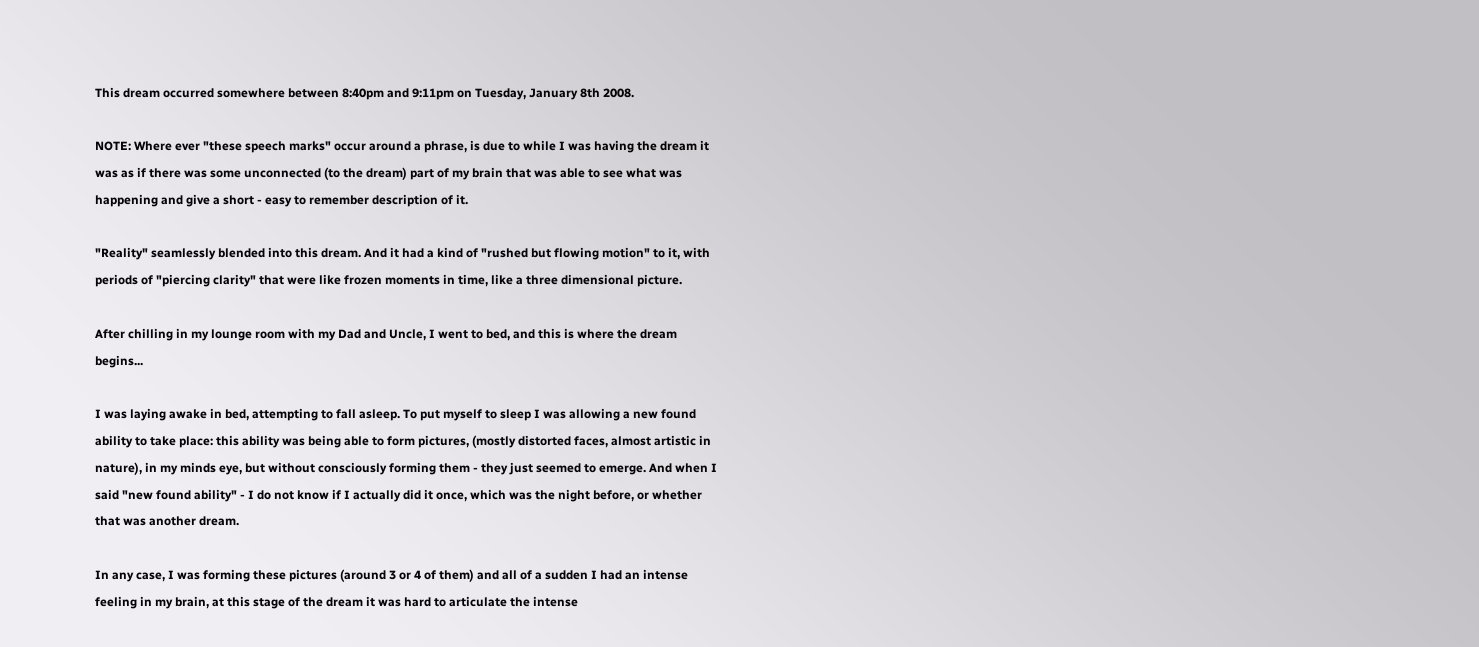This dream occurred somewhere between 8:40pm and 9:11pm on Tuesday, January 8th 2008.

NOTE: Where ever "these speech marks" occur around a phrase, is due to while I was having the dream it was as if there was some unconnected (to the dream) part of my brain that was able to see what was happening and give a short - easy to remember description of it.

"Reality" seamlessly blended into this dream. And it had a kind of "rushed but flowing motion" to it, with periods of "piercing clarity" that were like frozen moments in time, like a three dimensional picture.

After chilling in my lounge room with my Dad and Uncle, I went to bed, and this is where the dream begins...

I was laying awake in bed, attempting to fall asleep. To put myself to sleep I was allowing a new found ability to take place: this ability was being able to form pictures, (mostly distorted faces, almost artistic in nature), in my minds eye, but without consciously forming them - they just seemed to emerge. And when I said "new found ability" - I do not know if I actually did it once, which was the night before, or whether that was another dream.

In any case, I was forming these pictures (around 3 or 4 of them) and all of a sudden I had an intense feeling in my brain, at this stage of the dream it was hard to articulate the intense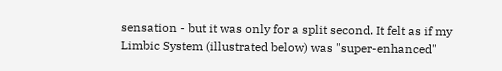sensation - but it was only for a split second. It felt as if my Limbic System (illustrated below) was "super-enhanced"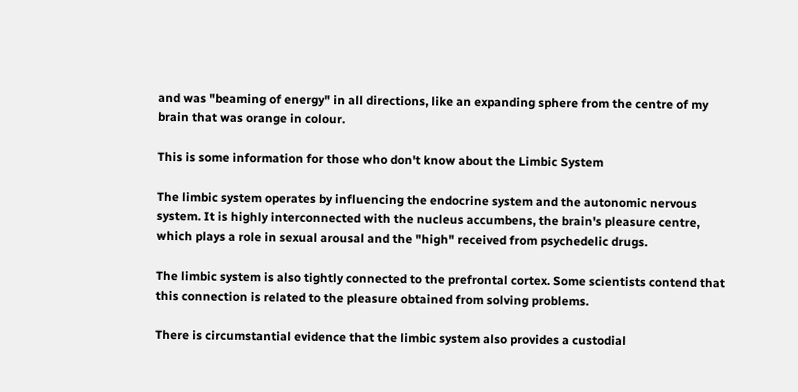and was "beaming of energy" in all directions, like an expanding sphere from the centre of my brain that was orange in colour.

This is some information for those who don't know about the Limbic System

The limbic system operates by influencing the endocrine system and the autonomic nervous system. It is highly interconnected with the nucleus accumbens, the brain's pleasure centre, which plays a role in sexual arousal and the "high" received from psychedelic drugs.

The limbic system is also tightly connected to the prefrontal cortex. Some scientists contend that this connection is related to the pleasure obtained from solving problems.

There is circumstantial evidence that the limbic system also provides a custodial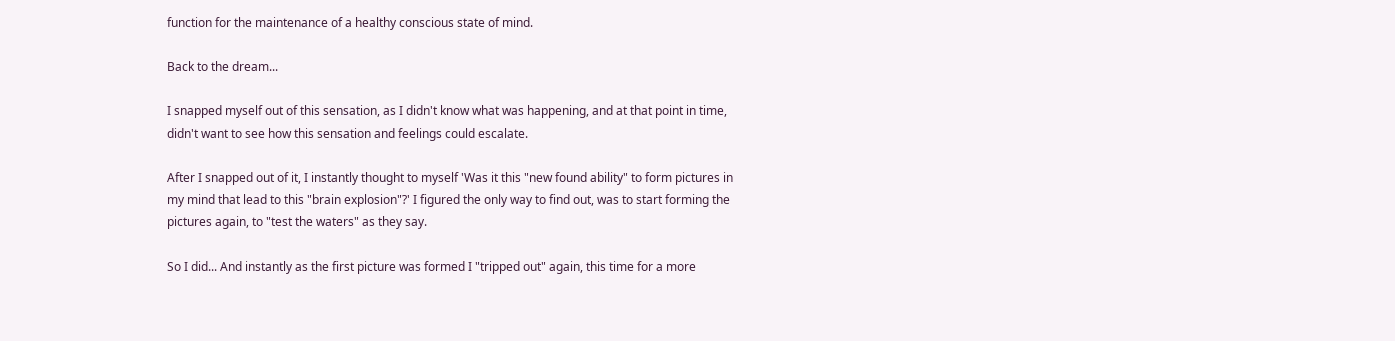function for the maintenance of a healthy conscious state of mind.

Back to the dream...

I snapped myself out of this sensation, as I didn't know what was happening, and at that point in time, didn't want to see how this sensation and feelings could escalate.

After I snapped out of it, I instantly thought to myself 'Was it this "new found ability" to form pictures in my mind that lead to this "brain explosion"?' I figured the only way to find out, was to start forming the pictures again, to "test the waters" as they say.

So I did... And instantly as the first picture was formed I "tripped out" again, this time for a more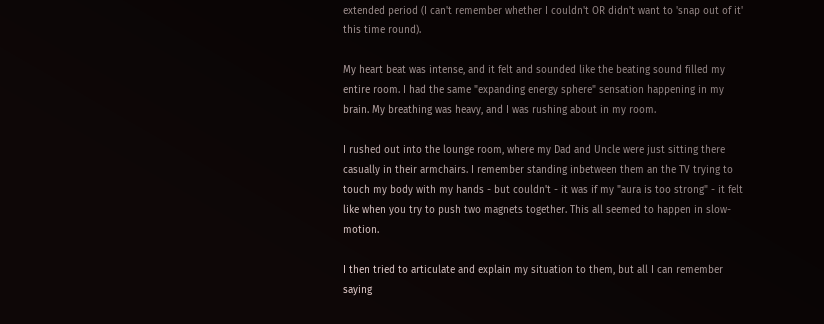extended period (I can't remember whether I couldn't OR didn't want to 'snap out of it' this time round).

My heart beat was intense, and it felt and sounded like the beating sound filled my entire room. I had the same "expanding energy sphere" sensation happening in my brain. My breathing was heavy, and I was rushing about in my room.

I rushed out into the lounge room, where my Dad and Uncle were just sitting there casually in their armchairs. I remember standing inbetween them an the TV trying to touch my body with my hands - but couldn't - it was if my "aura is too strong" - it felt like when you try to push two magnets together. This all seemed to happen in slow-motion.

I then tried to articulate and explain my situation to them, but all I can remember saying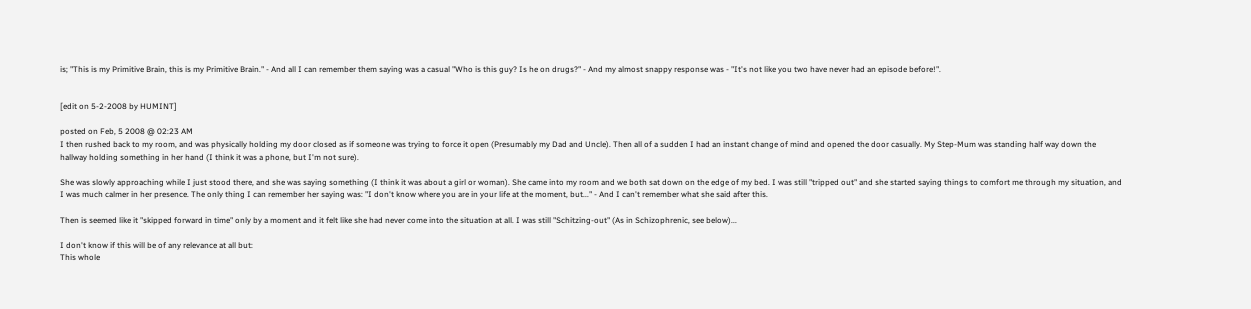is; "This is my Primitive Brain, this is my Primitive Brain." - And all I can remember them saying was a casual "Who is this guy? Is he on drugs?" - And my almost snappy response was - "It's not like you two have never had an episode before!".


[edit on 5-2-2008 by HUMINT]

posted on Feb, 5 2008 @ 02:23 AM
I then rushed back to my room, and was physically holding my door closed as if someone was trying to force it open (Presumably my Dad and Uncle). Then all of a sudden I had an instant change of mind and opened the door casually. My Step-Mum was standing half way down the hallway holding something in her hand (I think it was a phone, but I'm not sure).

She was slowly approaching while I just stood there, and she was saying something (I think it was about a girl or woman). She came into my room and we both sat down on the edge of my bed. I was still "tripped out" and she started saying things to comfort me through my situation, and I was much calmer in her presence. The only thing I can remember her saying was: "I don't know where you are in your life at the moment, but..." - And I can't remember what she said after this.

Then is seemed like it "skipped forward in time" only by a moment and it felt like she had never come into the situation at all. I was still "Schitzing-out" (As in Schizophrenic, see below)...

I don't know if this will be of any relevance at all but:
This whole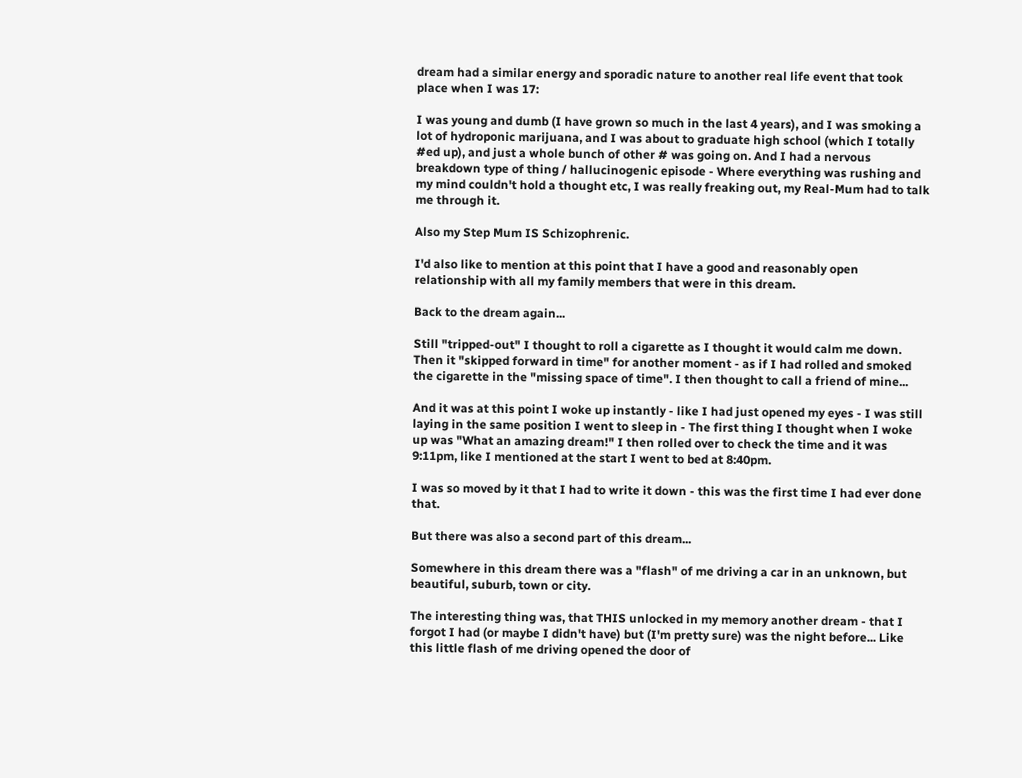dream had a similar energy and sporadic nature to another real life event that took place when I was 17:

I was young and dumb (I have grown so much in the last 4 years), and I was smoking a lot of hydroponic marijuana, and I was about to graduate high school (which I totally #ed up), and just a whole bunch of other # was going on. And I had a nervous breakdown type of thing / hallucinogenic episode - Where everything was rushing and my mind couldn't hold a thought etc, I was really freaking out, my Real-Mum had to talk me through it.

Also my Step Mum IS Schizophrenic.

I'd also like to mention at this point that I have a good and reasonably open relationship with all my family members that were in this dream.

Back to the dream again...

Still "tripped-out" I thought to roll a cigarette as I thought it would calm me down. Then it "skipped forward in time" for another moment - as if I had rolled and smoked the cigarette in the "missing space of time". I then thought to call a friend of mine...

And it was at this point I woke up instantly - like I had just opened my eyes - I was still laying in the same position I went to sleep in - The first thing I thought when I woke up was "What an amazing dream!" I then rolled over to check the time and it was 9:11pm, like I mentioned at the start I went to bed at 8:40pm.

I was so moved by it that I had to write it down - this was the first time I had ever done that.

But there was also a second part of this dream...

Somewhere in this dream there was a "flash" of me driving a car in an unknown, but beautiful, suburb, town or city.

The interesting thing was, that THIS unlocked in my memory another dream - that I forgot I had (or maybe I didn't have) but (I'm pretty sure) was the night before... Like this little flash of me driving opened the door of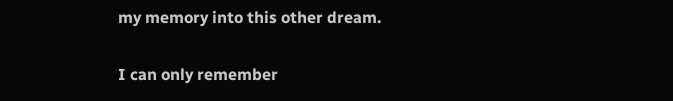my memory into this other dream.

I can only remember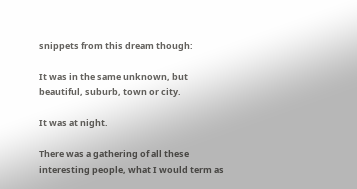snippets from this dream though:

It was in the same unknown, but beautiful, suburb, town or city.

It was at night.

There was a gathering of all these interesting people, what I would term as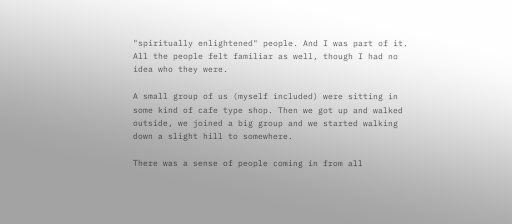"spiritually enlightened" people. And I was part of it. All the people felt familiar as well, though I had no idea who they were.

A small group of us (myself included) were sitting in some kind of cafe type shop. Then we got up and walked outside, we joined a big group and we started walking down a slight hill to somewhere.

There was a sense of people coming in from all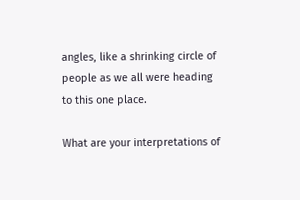angles, like a shrinking circle of people as we all were heading to this one place.

What are your interpretations of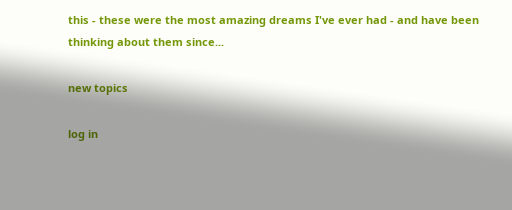this - these were the most amazing dreams I've ever had - and have been thinking about them since...

new topics

log in